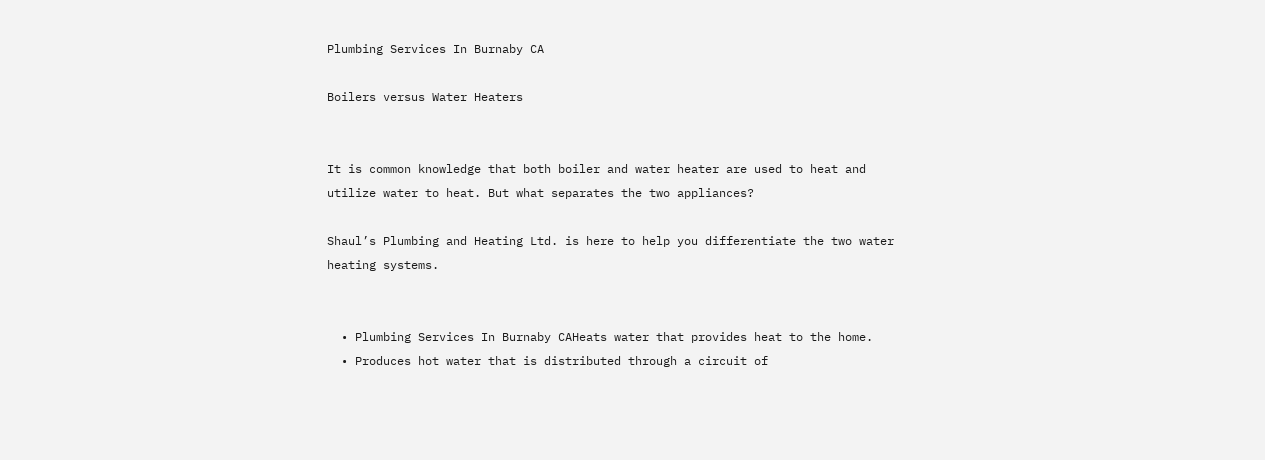Plumbing Services In Burnaby CA

Boilers versus Water Heaters


It is common knowledge that both boiler and water heater are used to heat and utilize water to heat. But what separates the two appliances?

Shaul’s Plumbing and Heating Ltd. is here to help you differentiate the two water heating systems.


  • Plumbing Services In Burnaby CAHeats water that provides heat to the home.
  • Produces hot water that is distributed through a circuit of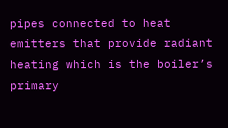pipes connected to heat emitters that provide radiant heating which is the boiler’s primary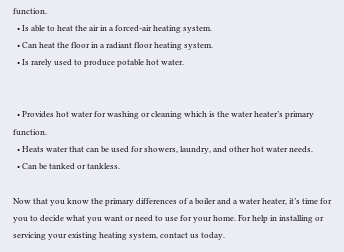function.
  • Is able to heat the air in a forced-air heating system.
  • Can heat the floor in a radiant floor heating system.
  • Is rarely used to produce potable hot water.


  • Provides hot water for washing or cleaning which is the water heater’s primary function.
  • Heats water that can be used for showers, laundry, and other hot water needs.
  • Can be tanked or tankless.

Now that you know the primary differences of a boiler and a water heater, it’s time for you to decide what you want or need to use for your home. For help in installing or servicing your existing heating system, contact us today.